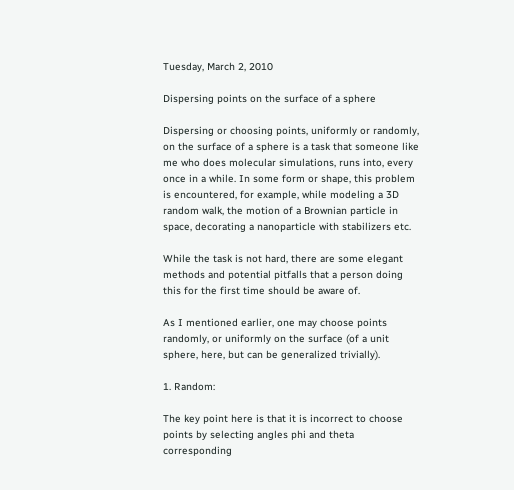Tuesday, March 2, 2010

Dispersing points on the surface of a sphere

Dispersing or choosing points, uniformly or randomly, on the surface of a sphere is a task that someone like me who does molecular simulations, runs into, every once in a while. In some form or shape, this problem is encountered, for example, while modeling a 3D random walk, the motion of a Brownian particle in space, decorating a nanoparticle with stabilizers etc.

While the task is not hard, there are some elegant methods and potential pitfalls that a person doing this for the first time should be aware of.

As I mentioned earlier, one may choose points randomly, or uniformly on the surface (of a unit sphere, here, but can be generalized trivially).

1. Random:

The key point here is that it is incorrect to choose points by selecting angles phi and theta corresponding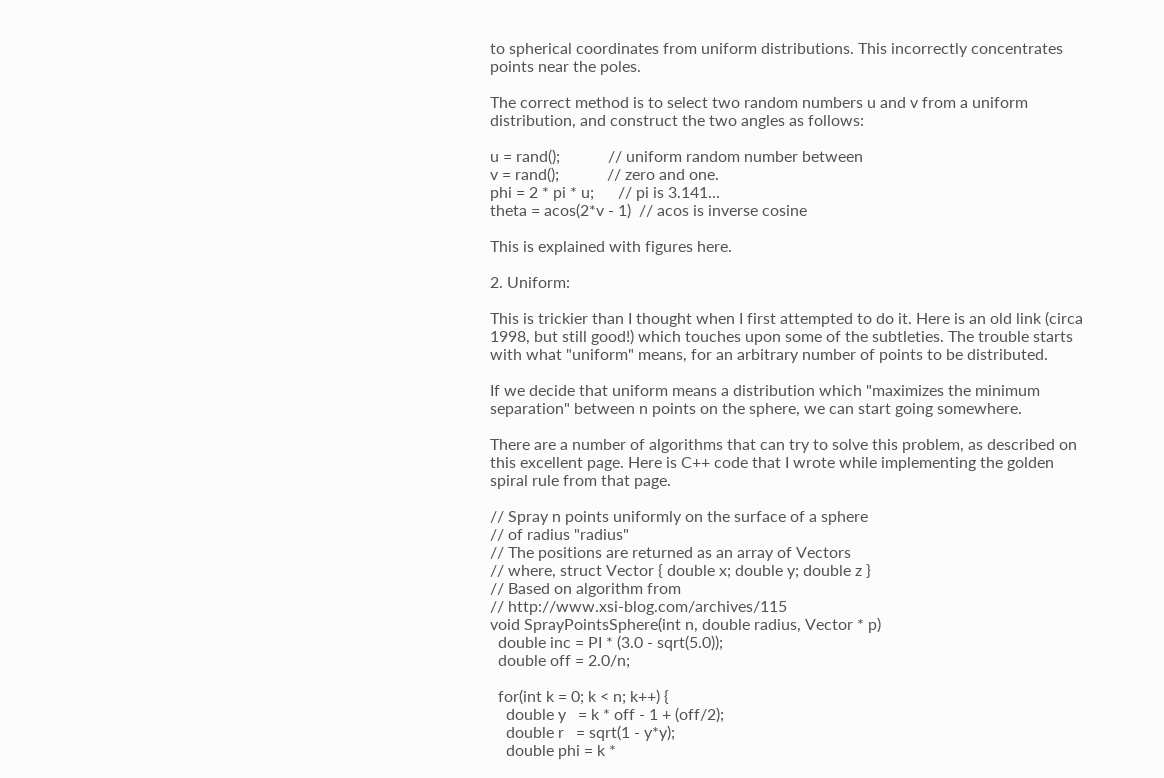to spherical coordinates from uniform distributions. This incorrectly concentrates points near the poles.

The correct method is to select two random numbers u and v from a uniform distribution, and construct the two angles as follows:

u = rand();            // uniform random number between
v = rand();            // zero and one.
phi = 2 * pi * u;      // pi is 3.141...
theta = acos(2*v - 1)  // acos is inverse cosine

This is explained with figures here.

2. Uniform:

This is trickier than I thought when I first attempted to do it. Here is an old link (circa 1998, but still good!) which touches upon some of the subtleties. The trouble starts with what "uniform" means, for an arbitrary number of points to be distributed.

If we decide that uniform means a distribution which "maximizes the minimum separation" between n points on the sphere, we can start going somewhere.

There are a number of algorithms that can try to solve this problem, as described on this excellent page. Here is C++ code that I wrote while implementing the golden spiral rule from that page.

// Spray n points uniformly on the surface of a sphere
// of radius "radius"
// The positions are returned as an array of Vectors
// where, struct Vector { double x; double y; double z }
// Based on algorithm from
// http://www.xsi-blog.com/archives/115
void SprayPointsSphere(int n, double radius, Vector * p)
  double inc = PI * (3.0 - sqrt(5.0));
  double off = 2.0/n;

  for(int k = 0; k < n; k++) {
    double y   = k * off - 1 + (off/2);
    double r   = sqrt(1 - y*y);
    double phi = k *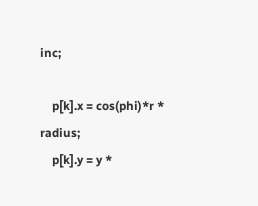inc;

    p[k].x = cos(phi)*r * radius;
    p[k].y = y *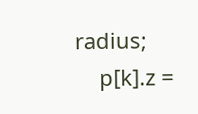radius;
    p[k].z =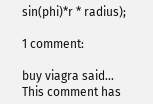sin(phi)*r * radius);

1 comment:

buy viagra said...
This comment has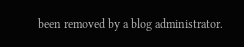been removed by a blog administrator.